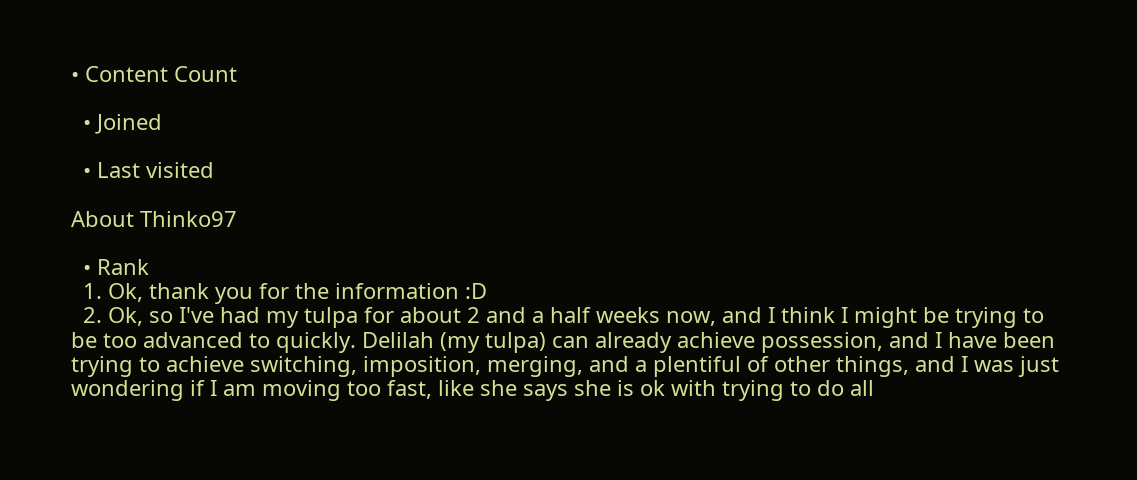• Content Count

  • Joined

  • Last visited

About Thinko97

  • Rank
  1. Ok, thank you for the information :D
  2. Ok, so I've had my tulpa for about 2 and a half weeks now, and I think I might be trying to be too advanced to quickly. Delilah (my tulpa) can already achieve possession, and I have been trying to achieve switching, imposition, merging, and a plentiful of other things, and I was just wondering if I am moving too fast, like she says she is ok with trying to do all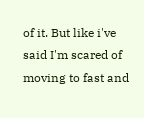of it. But like i've said I'm scared of moving to fast and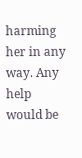harming her in any way. Any help would be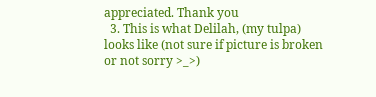appreciated. Thank you
  3. This is what Delilah, (my tulpa) looks like (not sure if picture is broken or not sorry >_>)